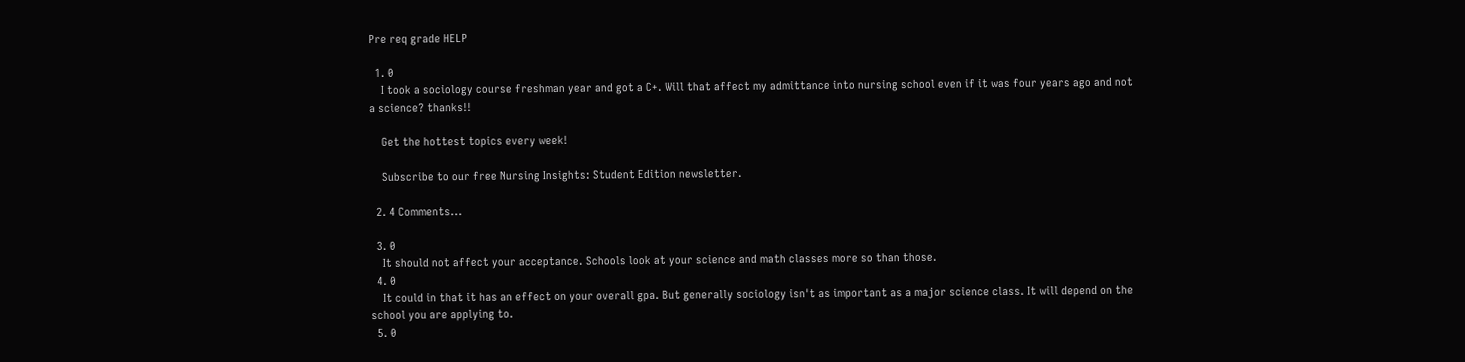Pre req grade HELP

  1. 0
    I took a sociology course freshman year and got a C+. Will that affect my admittance into nursing school even if it was four years ago and not a science? thanks!!

    Get the hottest topics every week!

    Subscribe to our free Nursing Insights: Student Edition newsletter.

  2. 4 Comments...

  3. 0
    It should not affect your acceptance. Schools look at your science and math classes more so than those.
  4. 0
    It could in that it has an effect on your overall gpa. But generally sociology isn't as important as a major science class. It will depend on the school you are applying to.
  5. 0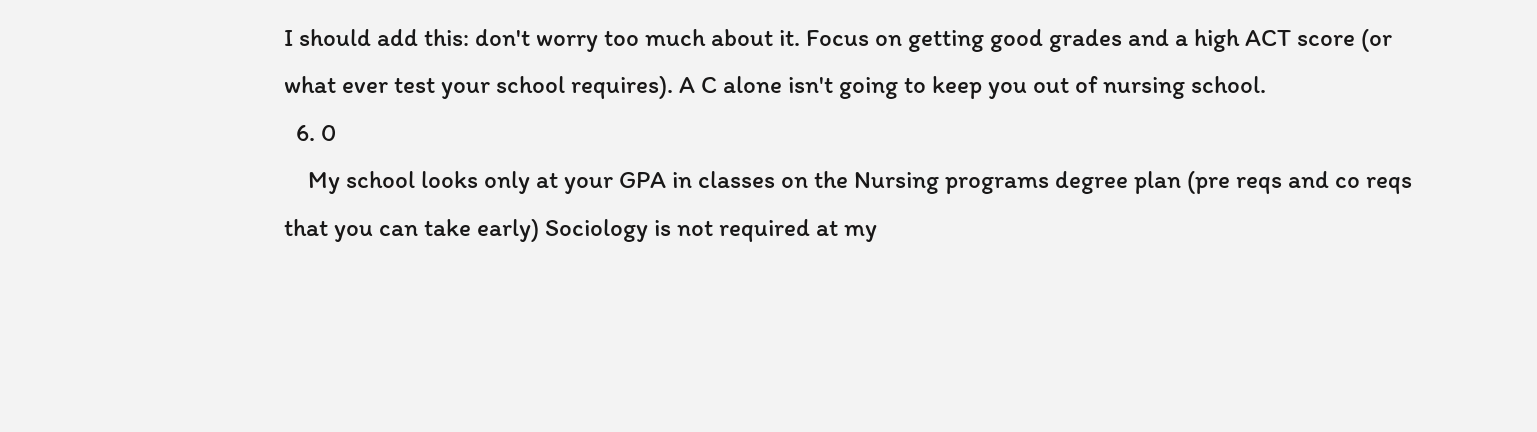I should add this: don't worry too much about it. Focus on getting good grades and a high ACT score (or what ever test your school requires). A C alone isn't going to keep you out of nursing school.
  6. 0
    My school looks only at your GPA in classes on the Nursing programs degree plan (pre reqs and co reqs that you can take early) Sociology is not required at my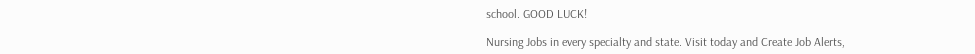school. GOOD LUCK!

Nursing Jobs in every specialty and state. Visit today and Create Job Alerts,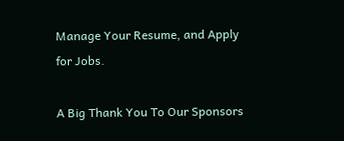Manage Your Resume, and Apply for Jobs.

A Big Thank You To Our Sponsors